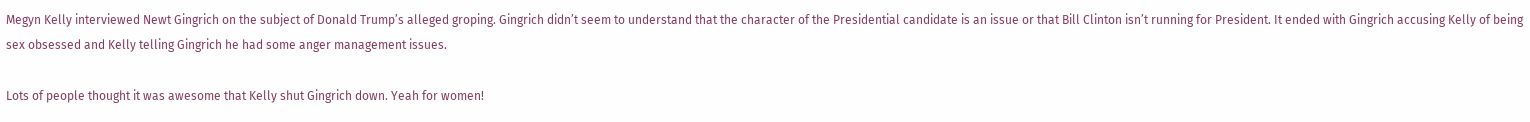Megyn Kelly interviewed Newt Gingrich on the subject of Donald Trump’s alleged groping. Gingrich didn’t seem to understand that the character of the Presidential candidate is an issue or that Bill Clinton isn’t running for President. It ended with Gingrich accusing Kelly of being sex obsessed and Kelly telling Gingrich he had some anger management issues.

Lots of people thought it was awesome that Kelly shut Gingrich down. Yeah for women!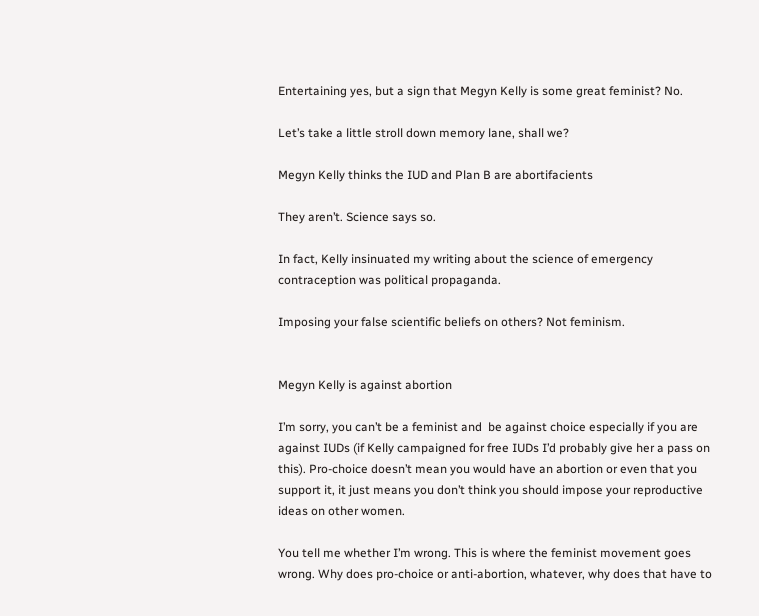Entertaining yes, but a sign that Megyn Kelly is some great feminist? No.

Let’s take a little stroll down memory lane, shall we?

Megyn Kelly thinks the IUD and Plan B are abortifacients

They aren’t. Science says so.

In fact, Kelly insinuated my writing about the science of emergency contraception was political propaganda.

Imposing your false scientific beliefs on others? Not feminism.


Megyn Kelly is against abortion

I’m sorry, you can’t be a feminist and  be against choice especially if you are against IUDs (if Kelly campaigned for free IUDs I’d probably give her a pass on this). Pro-choice doesn’t mean you would have an abortion or even that you support it, it just means you don’t think you should impose your reproductive ideas on other women.

You tell me whether I’m wrong. This is where the feminist movement goes wrong. Why does pro-choice or anti-abortion, whatever, why does that have to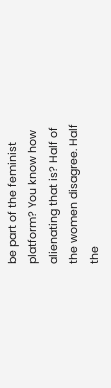be part of the feminist platform? You know how alienating that is? Half of the women disagree. Half the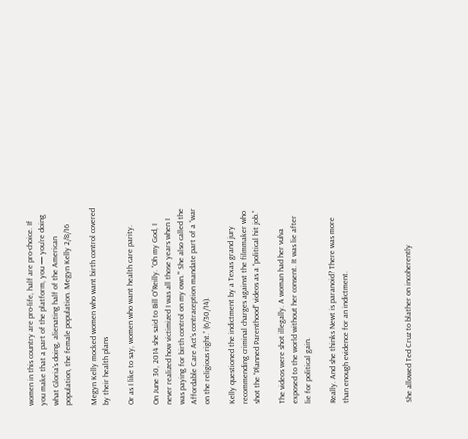women in this country are pro-life, half are pro-choice. If you make that a part of the platform, you — you’re doing what Gloria’s doing, alienating half of the American population, the female population. Megyn Kelly 2/8/16

Megyn Kelly mocked women who want birth control covered by their health plans

Or as I like to say, women who want health care parity.

On June 30, 2014 she said to Bill O”Reilly. “Oh my God, I never realized how victimized I was all those years when I was paying for birth control on my own.’” She also called the Affordable Care Act’s contraception mandate part of a “war on the religious right.” (6/30/14).

Kelly questioned the indictment by a Texas grand jury recommending criminal charges against the filmmaker who shot the “Planned Parenthood” videos as a “political hit job.”

The videos were shot illegally. A woman had her vulva exposed to the world without her consent. It was lie after lie for political gain.

Really. And she thinks Newt is paranoid? There was more than enough evidence for an indictment.




She allowed Ted Cruz to blather on incoherently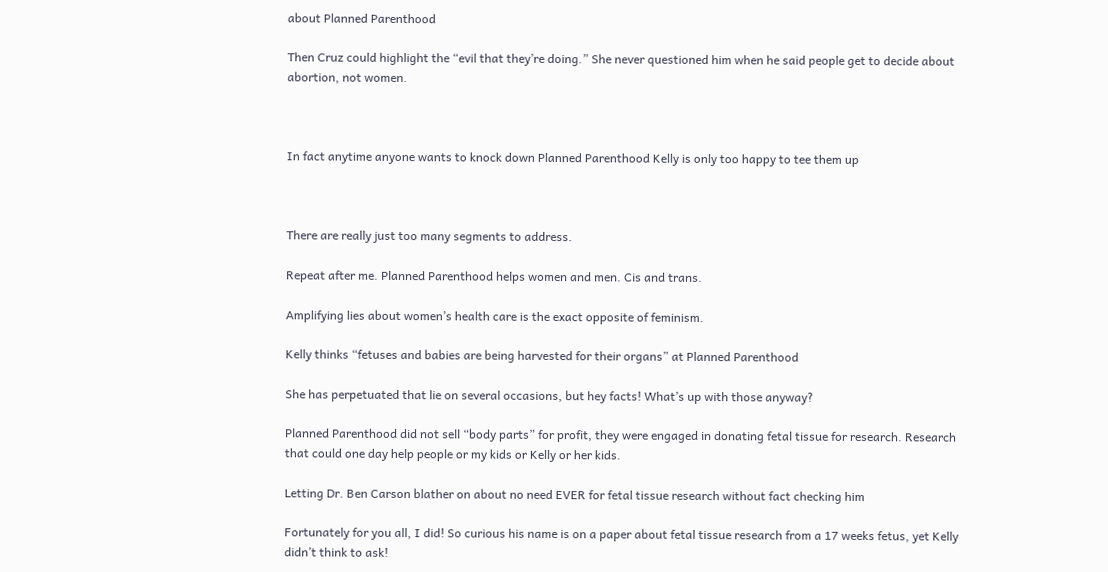about Planned Parenthood

Then Cruz could highlight the “evil that they’re doing.” She never questioned him when he said people get to decide about abortion, not women.



In fact anytime anyone wants to knock down Planned Parenthood Kelly is only too happy to tee them up



There are really just too many segments to address.

Repeat after me. Planned Parenthood helps women and men. Cis and trans.

Amplifying lies about women’s health care is the exact opposite of feminism.

Kelly thinks “fetuses and babies are being harvested for their organs” at Planned Parenthood

She has perpetuated that lie on several occasions, but hey facts! What’s up with those anyway?

Planned Parenthood did not sell “body parts” for profit, they were engaged in donating fetal tissue for research. Research that could one day help people or my kids or Kelly or her kids.

Letting Dr. Ben Carson blather on about no need EVER for fetal tissue research without fact checking him

Fortunately for you all, I did! So curious his name is on a paper about fetal tissue research from a 17 weeks fetus, yet Kelly didn’t think to ask!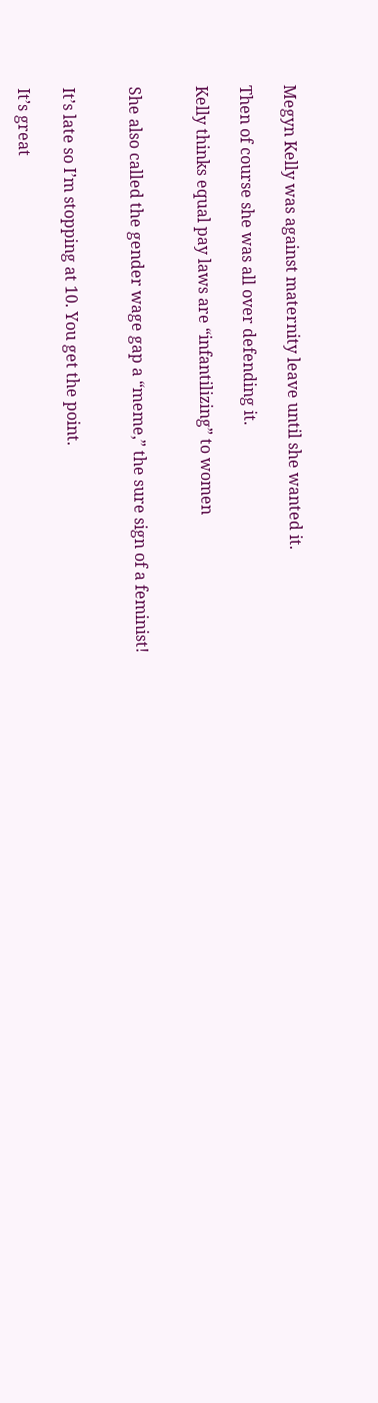Megyn Kelly was against maternity leave until she wanted it.

Then of course she was all over defending it.

Kelly thinks equal pay laws are “infantilizing” to women


She also called the gender wage gap a “meme,” the sure sign of a feminist!


It’s late so I’m stopping at 10. You get the point.

It’s great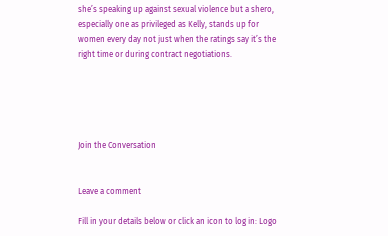she’s speaking up against sexual violence but a shero, especially one as privileged as Kelly, stands up for women every day not just when the ratings say it’s the right time or during contract negotiations.





Join the Conversation


Leave a comment

Fill in your details below or click an icon to log in: Logo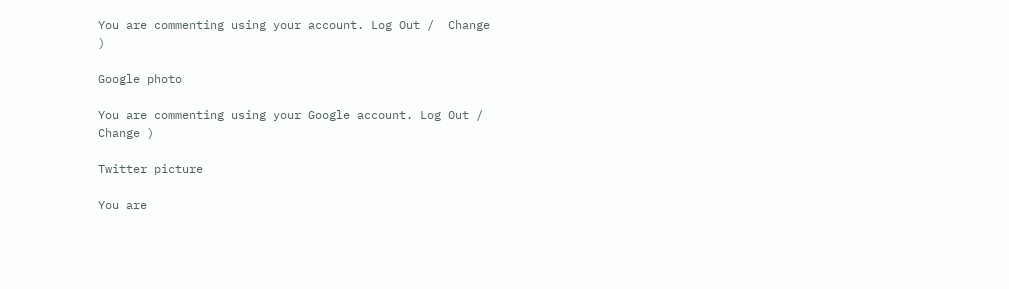You are commenting using your account. Log Out /  Change )

Google photo

You are commenting using your Google account. Log Out /  Change )

Twitter picture

You are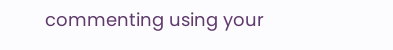commenting using your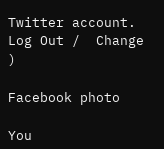Twitter account. Log Out /  Change )

Facebook photo

You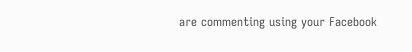are commenting using your Facebook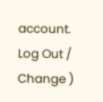account. Log Out /  Change )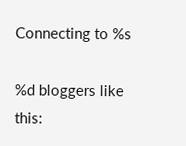Connecting to %s

%d bloggers like this: